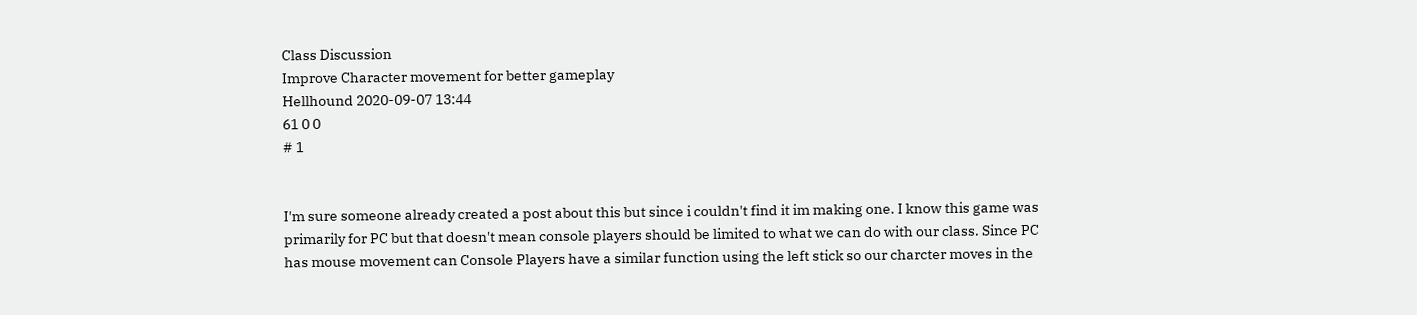Class Discussion
Improve Character movement for better gameplay
Hellhound 2020-09-07 13:44
61 0 0
# 1


I'm sure someone already created a post about this but since i couldn't find it im making one. I know this game was primarily for PC but that doesn't mean console players should be limited to what we can do with our class. Since PC has mouse movement can Console Players have a similar function using the left stick so our charcter moves in the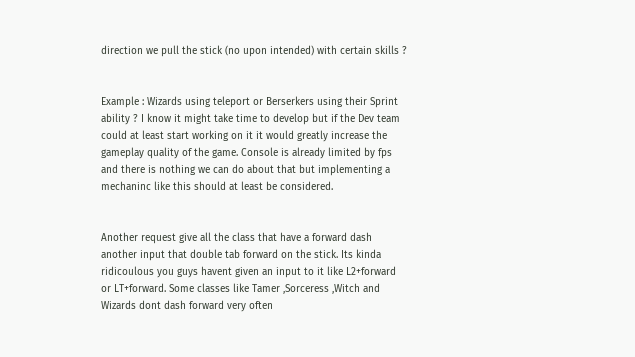direction we pull the stick (no upon intended) with certain skills ?


Example : Wizards using teleport or Berserkers using their Sprint ability ? I know it might take time to develop but if the Dev team could at least start working on it it would greatly increase the gameplay quality of the game. Console is already limited by fps and there is nothing we can do about that but implementing a mechaninc like this should at least be considered.


Another request give all the class that have a forward dash another input that double tab forward on the stick. Its kinda ridicoulous you guys havent given an input to it like L2+forward or LT+forward. Some classes like Tamer ,Sorceress ,Witch and Wizards dont dash forward very often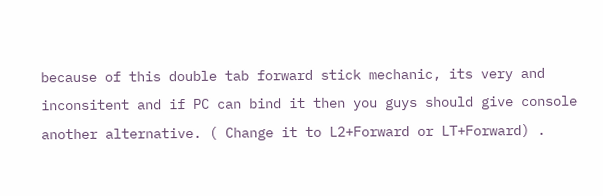because of this double tab forward stick mechanic, its very and inconsitent and if PC can bind it then you guys should give console another alternative. ( Change it to L2+Forward or LT+Forward) .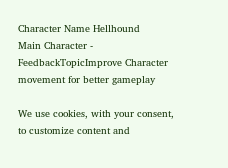Character Name Hellhound
Main Character -
FeedbackTopicImprove Character movement for better gameplay

We use cookies, with your consent, to customize content and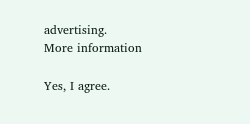advertising.
More information

Yes, I agree.